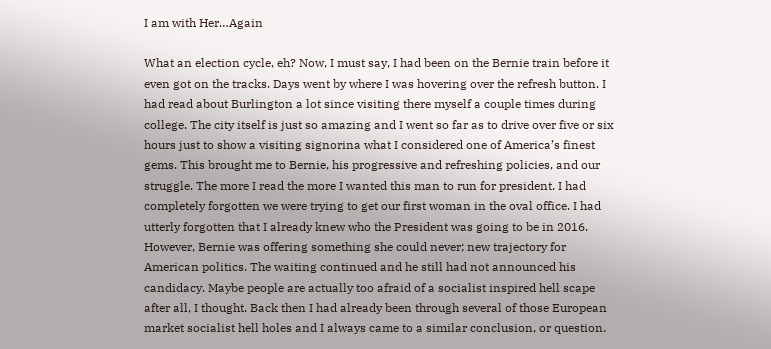I am with Her…Again

What an election cycle, eh? Now, I must say, I had been on the Bernie train before it even got on the tracks. Days went by where I was hovering over the refresh button. I had read about Burlington a lot since visiting there myself a couple times during college. The city itself is just so amazing and I went so far as to drive over five or six hours just to show a visiting signorina what I considered one of America’s finest gems. This brought me to Bernie, his progressive and refreshing policies, and our struggle. The more I read the more I wanted this man to run for president. I had completely forgotten we were trying to get our first woman in the oval office. I had utterly forgotten that I already knew who the President was going to be in 2016. However, Bernie was offering something she could never; new trajectory for American politics. The waiting continued and he still had not announced his candidacy. Maybe people are actually too afraid of a socialist inspired hell scape after all, I thought. Back then I had already been through several of those European market socialist hell holes and I always came to a similar conclusion, or question.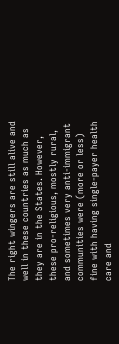The right wingers are still alive and well in these countries as much as they are in the States. However, these pro-religious, mostly rural, and sometimes very anti-immigrant communities were (more or less) fine with having single-payer health care and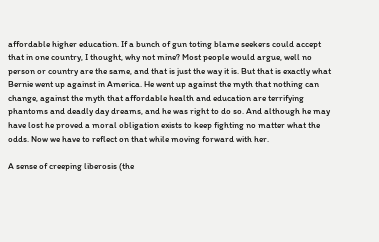affordable higher education. If a bunch of gun toting blame seekers could accept that in one country, I thought, why not mine? Most people would argue, well no person or country are the same, and that is just the way it is. But that is exactly what Bernie went up against in America. He went up against the myth that nothing can change, against the myth that affordable health and education are terrifying phantoms and deadly day dreams, and he was right to do so. And although he may have lost he proved a moral obligation exists to keep fighting no matter what the odds. Now we have to reflect on that while moving forward with her.

A sense of creeping liberosis (the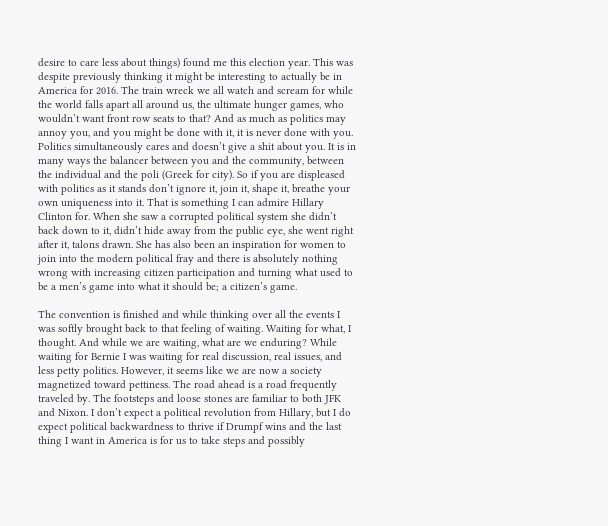desire to care less about things) found me this election year. This was despite previously thinking it might be interesting to actually be in America for 2016. The train wreck we all watch and scream for while the world falls apart all around us, the ultimate hunger games, who wouldn’t want front row seats to that? And as much as politics may annoy you, and you might be done with it, it is never done with you. Politics simultaneously cares and doesn’t give a shit about you. It is in many ways the balancer between you and the community, between the individual and the poli (Greek for city). So if you are displeased with politics as it stands don’t ignore it, join it, shape it, breathe your own uniqueness into it. That is something I can admire Hillary Clinton for. When she saw a corrupted political system she didn’t back down to it, didn’t hide away from the public eye, she went right after it, talons drawn. She has also been an inspiration for women to join into the modern political fray and there is absolutely nothing wrong with increasing citizen participation and turning what used to be a men’s game into what it should be; a citizen’s game.

The convention is finished and while thinking over all the events I was softly brought back to that feeling of waiting. Waiting for what, I thought. And while we are waiting, what are we enduring? While waiting for Bernie I was waiting for real discussion, real issues, and less petty politics. However, it seems like we are now a society magnetized toward pettiness. The road ahead is a road frequently traveled by. The footsteps and loose stones are familiar to both JFK and Nixon. I don’t expect a political revolution from Hillary, but I do expect political backwardness to thrive if Drumpf wins and the last thing I want in America is for us to take steps and possibly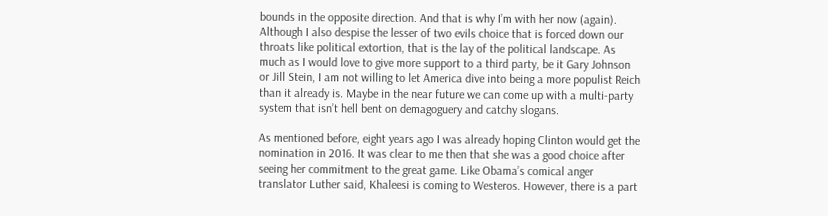bounds in the opposite direction. And that is why I’m with her now (again). Although I also despise the lesser of two evils choice that is forced down our throats like political extortion, that is the lay of the political landscape. As much as I would love to give more support to a third party, be it Gary Johnson or Jill Stein, I am not willing to let America dive into being a more populist Reich than it already is. Maybe in the near future we can come up with a multi-party system that isn’t hell bent on demagoguery and catchy slogans.

As mentioned before, eight years ago I was already hoping Clinton would get the nomination in 2016. It was clear to me then that she was a good choice after seeing her commitment to the great game. Like Obama’s comical anger translator Luther said, Khaleesi is coming to Westeros. However, there is a part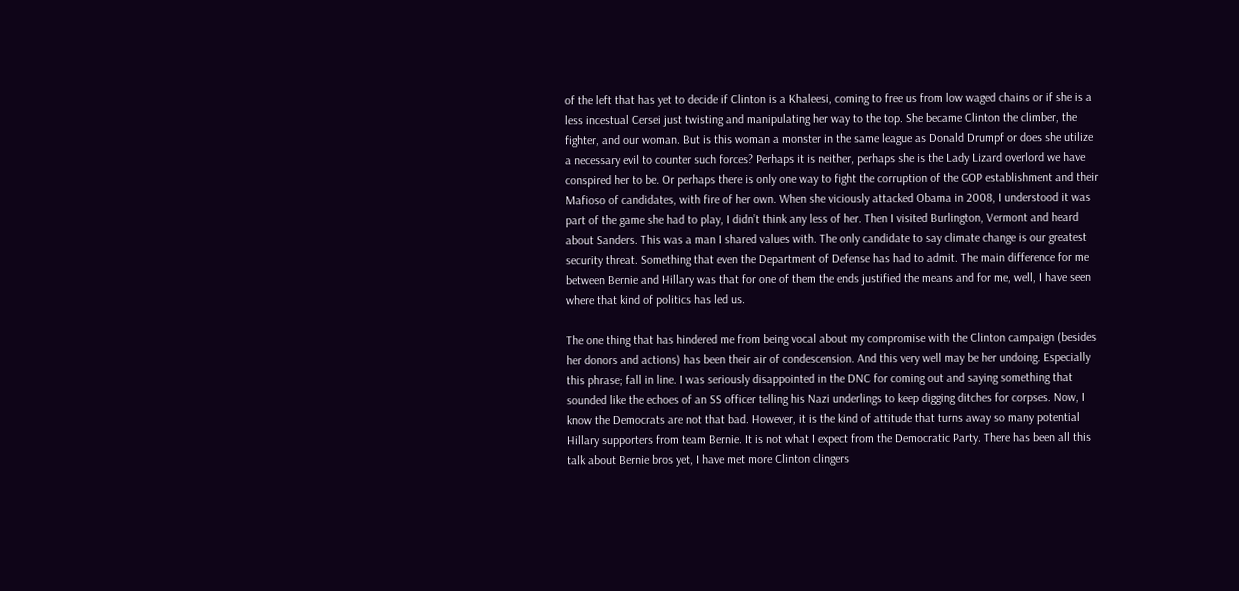of the left that has yet to decide if Clinton is a Khaleesi, coming to free us from low waged chains or if she is a less incestual Cersei just twisting and manipulating her way to the top. She became Clinton the climber, the fighter, and our woman. But is this woman a monster in the same league as Donald Drumpf or does she utilize a necessary evil to counter such forces? Perhaps it is neither, perhaps she is the Lady Lizard overlord we have conspired her to be. Or perhaps there is only one way to fight the corruption of the GOP establishment and their Mafioso of candidates, with fire of her own. When she viciously attacked Obama in 2008, I understood it was part of the game she had to play, I didn’t think any less of her. Then I visited Burlington, Vermont and heard about Sanders. This was a man I shared values with. The only candidate to say climate change is our greatest security threat. Something that even the Department of Defense has had to admit. The main difference for me between Bernie and Hillary was that for one of them the ends justified the means and for me, well, I have seen where that kind of politics has led us.

The one thing that has hindered me from being vocal about my compromise with the Clinton campaign (besides her donors and actions) has been their air of condescension. And this very well may be her undoing. Especially this phrase; fall in line. I was seriously disappointed in the DNC for coming out and saying something that sounded like the echoes of an SS officer telling his Nazi underlings to keep digging ditches for corpses. Now, I know the Democrats are not that bad. However, it is the kind of attitude that turns away so many potential Hillary supporters from team Bernie. It is not what I expect from the Democratic Party. There has been all this talk about Bernie bros yet, I have met more Clinton clingers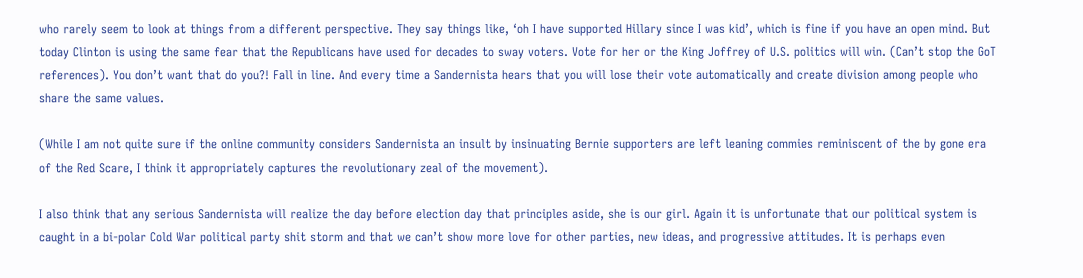who rarely seem to look at things from a different perspective. They say things like, ‘oh I have supported Hillary since I was kid’, which is fine if you have an open mind. But today Clinton is using the same fear that the Republicans have used for decades to sway voters. Vote for her or the King Joffrey of U.S. politics will win. (Can’t stop the GoT references). You don’t want that do you?! Fall in line. And every time a Sandernista hears that you will lose their vote automatically and create division among people who share the same values.

(While I am not quite sure if the online community considers Sandernista an insult by insinuating Bernie supporters are left leaning commies reminiscent of the by gone era of the Red Scare, I think it appropriately captures the revolutionary zeal of the movement).

I also think that any serious Sandernista will realize the day before election day that principles aside, she is our girl. Again it is unfortunate that our political system is caught in a bi-polar Cold War political party shit storm and that we can’t show more love for other parties, new ideas, and progressive attitudes. It is perhaps even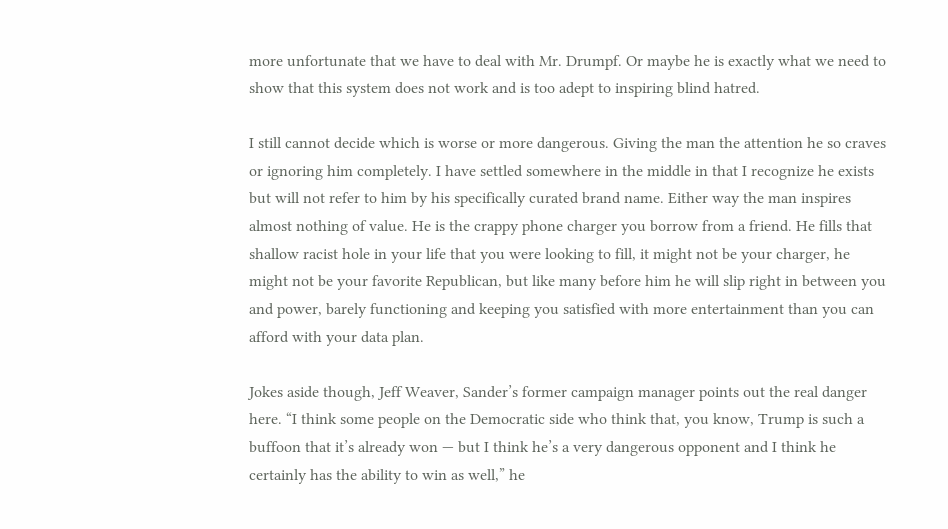more unfortunate that we have to deal with Mr. Drumpf. Or maybe he is exactly what we need to show that this system does not work and is too adept to inspiring blind hatred.

I still cannot decide which is worse or more dangerous. Giving the man the attention he so craves or ignoring him completely. I have settled somewhere in the middle in that I recognize he exists but will not refer to him by his specifically curated brand name. Either way the man inspires almost nothing of value. He is the crappy phone charger you borrow from a friend. He fills that shallow racist hole in your life that you were looking to fill, it might not be your charger, he might not be your favorite Republican, but like many before him he will slip right in between you and power, barely functioning and keeping you satisfied with more entertainment than you can afford with your data plan.

Jokes aside though, Jeff Weaver, Sander’s former campaign manager points out the real danger here. “I think some people on the Democratic side who think that, you know, Trump is such a buffoon that it’s already won — but I think he’s a very dangerous opponent and I think he certainly has the ability to win as well,” he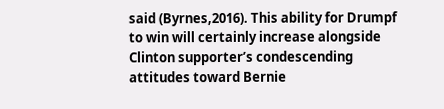said (Byrnes,2016). This ability for Drumpf to win will certainly increase alongside Clinton supporter’s condescending attitudes toward Bernie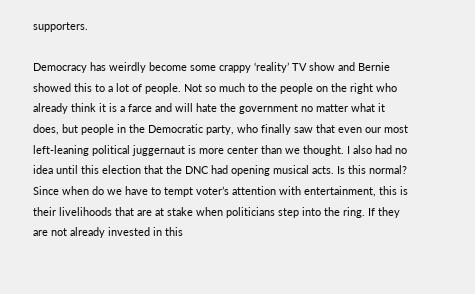supporters.

Democracy has weirdly become some crappy ‘reality’ TV show and Bernie showed this to a lot of people. Not so much to the people on the right who already think it is a farce and will hate the government no matter what it does, but people in the Democratic party, who finally saw that even our most left-leaning political juggernaut is more center than we thought. I also had no idea until this election that the DNC had opening musical acts. Is this normal? Since when do we have to tempt voter’s attention with entertainment, this is their livelihoods that are at stake when politicians step into the ring. If they are not already invested in this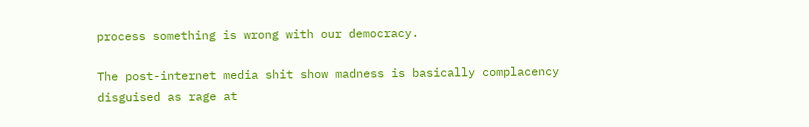process something is wrong with our democracy.

The post-internet media shit show madness is basically complacency disguised as rage at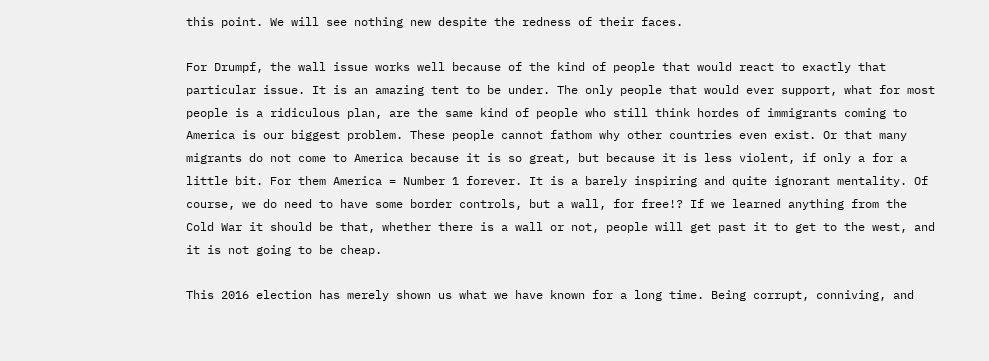this point. We will see nothing new despite the redness of their faces.

For Drumpf, the wall issue works well because of the kind of people that would react to exactly that particular issue. It is an amazing tent to be under. The only people that would ever support, what for most people is a ridiculous plan, are the same kind of people who still think hordes of immigrants coming to America is our biggest problem. These people cannot fathom why other countries even exist. Or that many migrants do not come to America because it is so great, but because it is less violent, if only a for a little bit. For them America = Number 1 forever. It is a barely inspiring and quite ignorant mentality. Of course, we do need to have some border controls, but a wall, for free!? If we learned anything from the Cold War it should be that, whether there is a wall or not, people will get past it to get to the west, and it is not going to be cheap.

This 2016 election has merely shown us what we have known for a long time. Being corrupt, conniving, and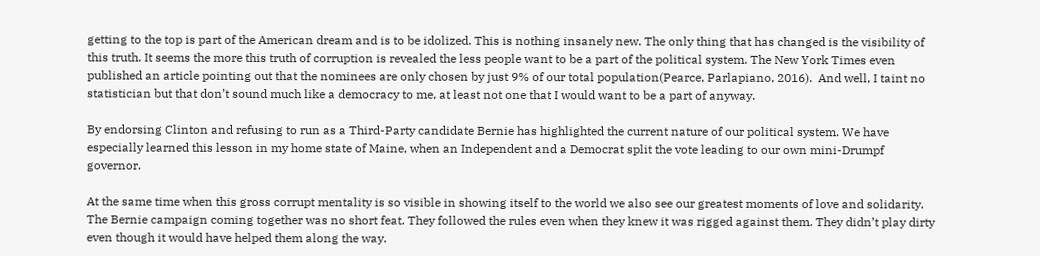getting to the top is part of the American dream and is to be idolized. This is nothing insanely new. The only thing that has changed is the visibility of this truth. It seems the more this truth of corruption is revealed the less people want to be a part of the political system. The New York Times even published an article pointing out that the nominees are only chosen by just 9% of our total population(Pearce, Parlapiano, 2016).  And well, I taint no statistician but that don’t sound much like a democracy to me, at least not one that I would want to be a part of anyway.

By endorsing Clinton and refusing to run as a Third-Party candidate Bernie has highlighted the current nature of our political system. We have especially learned this lesson in my home state of Maine, when an Independent and a Democrat split the vote leading to our own mini-Drumpf governor.

At the same time when this gross corrupt mentality is so visible in showing itself to the world we also see our greatest moments of love and solidarity. The Bernie campaign coming together was no short feat. They followed the rules even when they knew it was rigged against them. They didn’t play dirty even though it would have helped them along the way.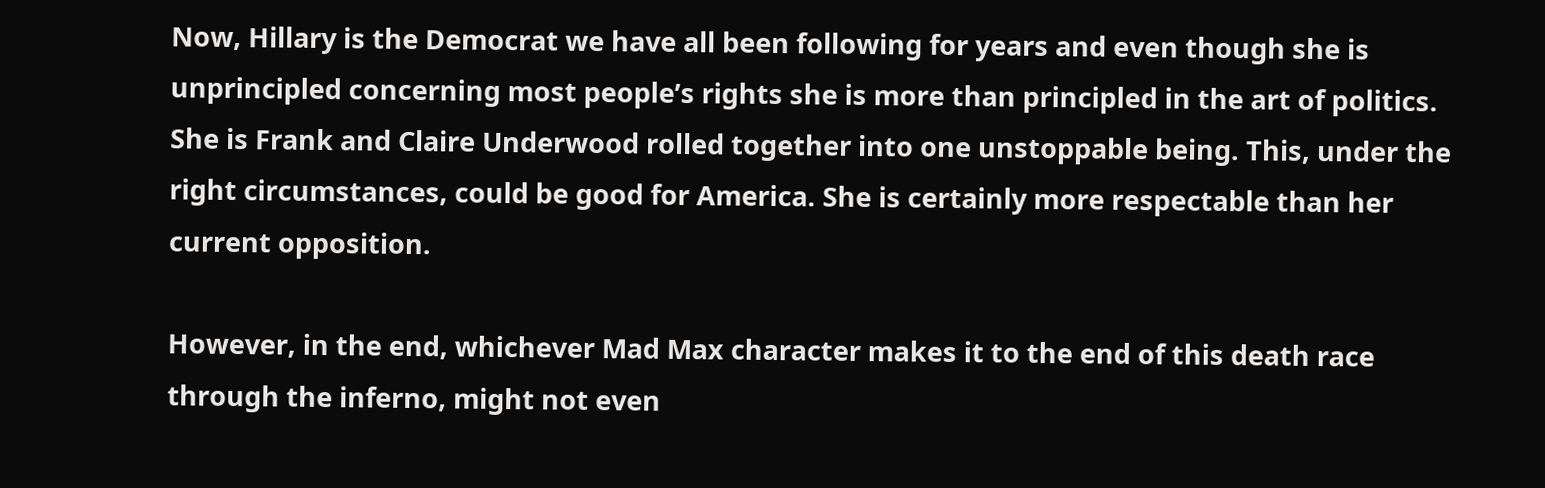Now, Hillary is the Democrat we have all been following for years and even though she is unprincipled concerning most people’s rights she is more than principled in the art of politics. She is Frank and Claire Underwood rolled together into one unstoppable being. This, under the right circumstances, could be good for America. She is certainly more respectable than her current opposition.

However, in the end, whichever Mad Max character makes it to the end of this death race through the inferno, might not even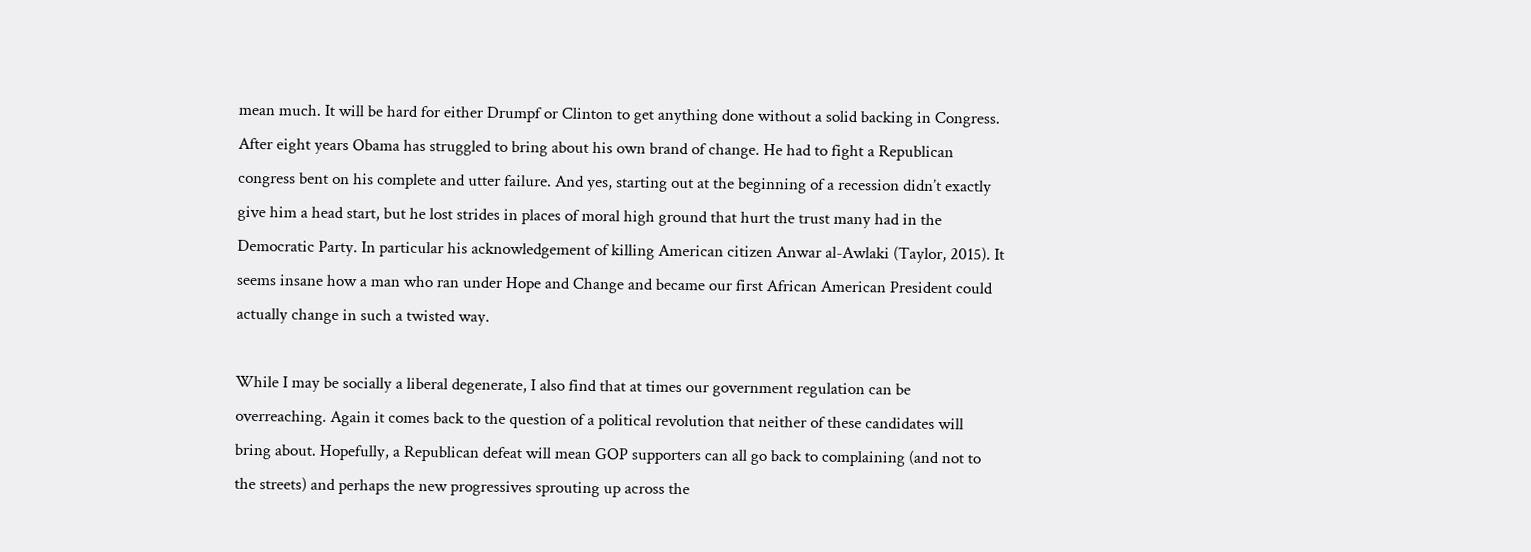mean much. It will be hard for either Drumpf or Clinton to get anything done without a solid backing in Congress. After eight years Obama has struggled to bring about his own brand of change. He had to fight a Republican congress bent on his complete and utter failure. And yes, starting out at the beginning of a recession didn’t exactly give him a head start, but he lost strides in places of moral high ground that hurt the trust many had in the Democratic Party. In particular his acknowledgement of killing American citizen Anwar al-Awlaki (Taylor, 2015). It seems insane how a man who ran under Hope and Change and became our first African American President could actually change in such a twisted way.

While I may be socially a liberal degenerate, I also find that at times our government regulation can be overreaching. Again it comes back to the question of a political revolution that neither of these candidates will bring about. Hopefully, a Republican defeat will mean GOP supporters can all go back to complaining (and not to the streets) and perhaps the new progressives sprouting up across the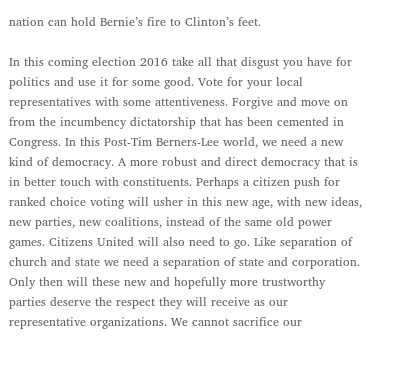nation can hold Bernie’s fire to Clinton’s feet.

In this coming election 2016 take all that disgust you have for politics and use it for some good. Vote for your local representatives with some attentiveness. Forgive and move on from the incumbency dictatorship that has been cemented in Congress. In this Post-Tim Berners-Lee world, we need a new kind of democracy. A more robust and direct democracy that is in better touch with constituents. Perhaps a citizen push for ranked choice voting will usher in this new age, with new ideas, new parties, new coalitions, instead of the same old power games. Citizens United will also need to go. Like separation of church and state we need a separation of state and corporation. Only then will these new and hopefully more trustworthy parties deserve the respect they will receive as our representative organizations. We cannot sacrifice our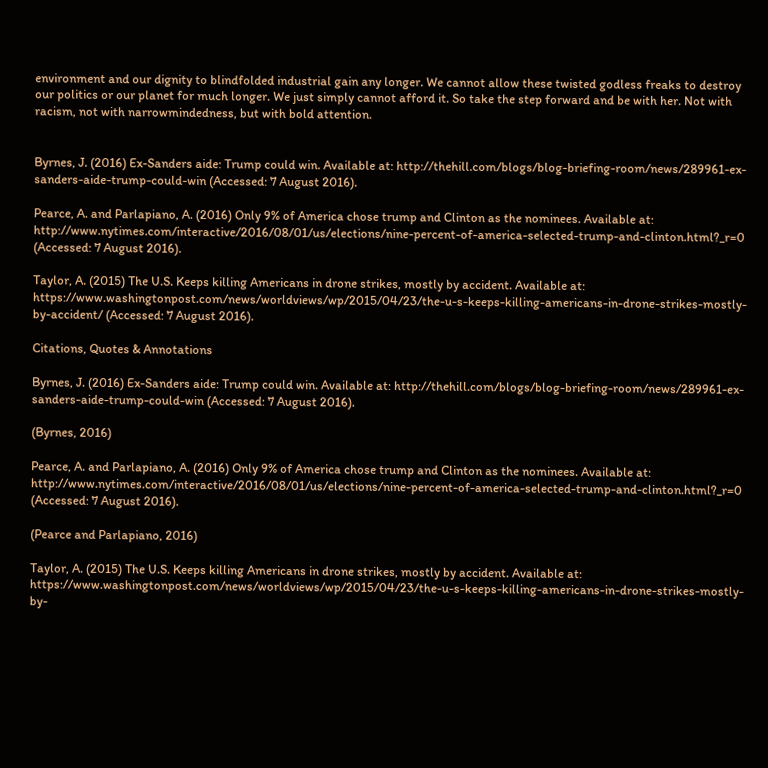environment and our dignity to blindfolded industrial gain any longer. We cannot allow these twisted godless freaks to destroy our politics or our planet for much longer. We just simply cannot afford it. So take the step forward and be with her. Not with racism, not with narrowmindedness, but with bold attention.


Byrnes, J. (2016) Ex-Sanders aide: Trump could win. Available at: http://thehill.com/blogs/blog-briefing-room/news/289961-ex-sanders-aide-trump-could-win (Accessed: 7 August 2016).

Pearce, A. and Parlapiano, A. (2016) Only 9% of America chose trump and Clinton as the nominees. Available at: http://www.nytimes.com/interactive/2016/08/01/us/elections/nine-percent-of-america-selected-trump-and-clinton.html?_r=0 (Accessed: 7 August 2016).

Taylor, A. (2015) The U.S. Keeps killing Americans in drone strikes, mostly by accident. Available at: https://www.washingtonpost.com/news/worldviews/wp/2015/04/23/the-u-s-keeps-killing-americans-in-drone-strikes-mostly-by-accident/ (Accessed: 7 August 2016).

Citations, Quotes & Annotations

Byrnes, J. (2016) Ex-Sanders aide: Trump could win. Available at: http://thehill.com/blogs/blog-briefing-room/news/289961-ex-sanders-aide-trump-could-win (Accessed: 7 August 2016).

(Byrnes, 2016)

Pearce, A. and Parlapiano, A. (2016) Only 9% of America chose trump and Clinton as the nominees. Available at: http://www.nytimes.com/interactive/2016/08/01/us/elections/nine-percent-of-america-selected-trump-and-clinton.html?_r=0 (Accessed: 7 August 2016).

(Pearce and Parlapiano, 2016)

Taylor, A. (2015) The U.S. Keeps killing Americans in drone strikes, mostly by accident. Available at: https://www.washingtonpost.com/news/worldviews/wp/2015/04/23/the-u-s-keeps-killing-americans-in-drone-strikes-mostly-by-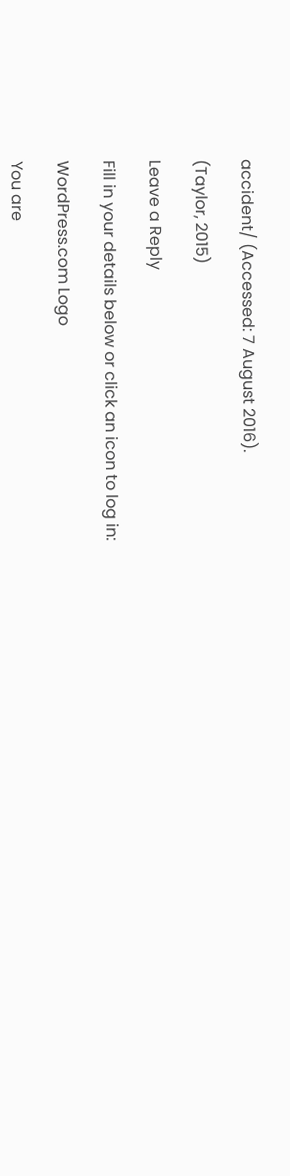accident/ (Accessed: 7 August 2016).

(Taylor, 2015)

Leave a Reply

Fill in your details below or click an icon to log in:

WordPress.com Logo

You are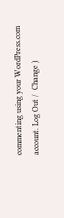commenting using your WordPress.com account. Log Out /  Change )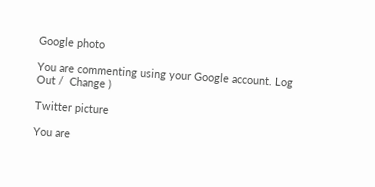Google photo

You are commenting using your Google account. Log Out /  Change )

Twitter picture

You are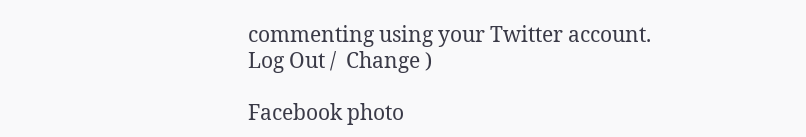commenting using your Twitter account. Log Out /  Change )

Facebook photo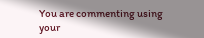You are commenting using your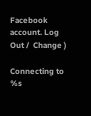Facebook account. Log Out /  Change )

Connecting to %s